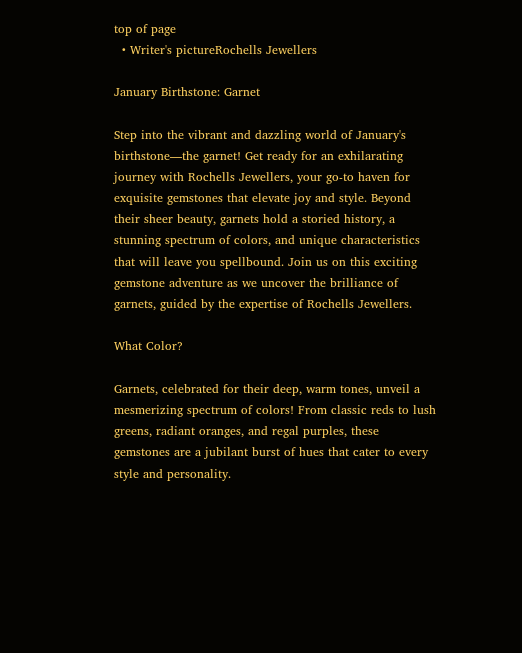top of page
  • Writer's pictureRochells Jewellers

January Birthstone: Garnet

Step into the vibrant and dazzling world of January's birthstone—the garnet! Get ready for an exhilarating journey with Rochells Jewellers, your go-to haven for exquisite gemstones that elevate joy and style. Beyond their sheer beauty, garnets hold a storied history, a stunning spectrum of colors, and unique characteristics that will leave you spellbound. Join us on this exciting gemstone adventure as we uncover the brilliance of garnets, guided by the expertise of Rochells Jewellers.

What Color?

Garnets, celebrated for their deep, warm tones, unveil a mesmerizing spectrum of colors! From classic reds to lush greens, radiant oranges, and regal purples, these gemstones are a jubilant burst of hues that cater to every style and personality.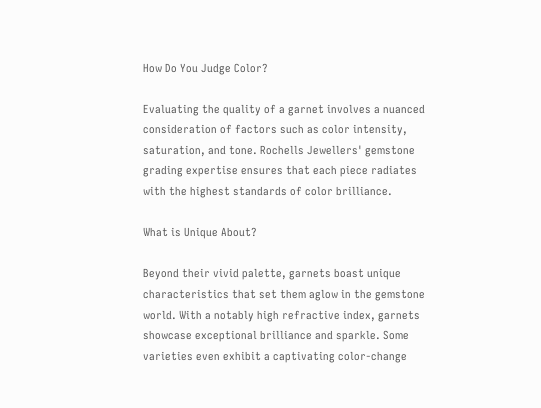How Do You Judge Color?

Evaluating the quality of a garnet involves a nuanced consideration of factors such as color intensity, saturation, and tone. Rochells Jewellers' gemstone grading expertise ensures that each piece radiates with the highest standards of color brilliance.

What is Unique About?

Beyond their vivid palette, garnets boast unique characteristics that set them aglow in the gemstone world. With a notably high refractive index, garnets showcase exceptional brilliance and sparkle. Some varieties even exhibit a captivating color-change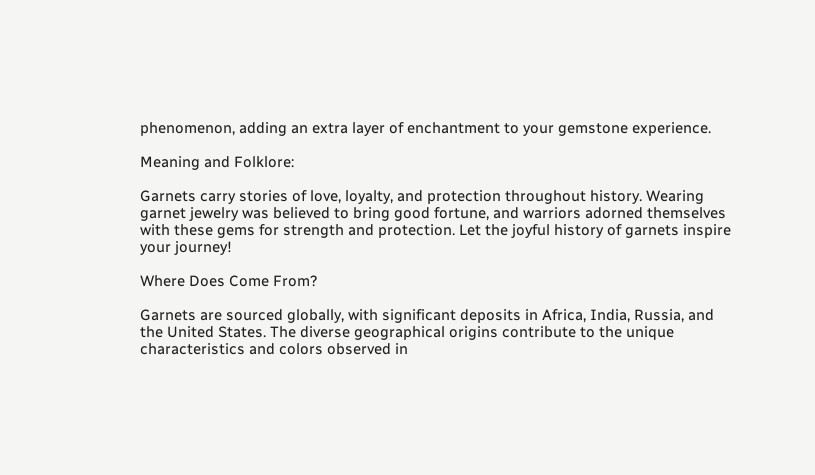phenomenon, adding an extra layer of enchantment to your gemstone experience.

Meaning and Folklore:

Garnets carry stories of love, loyalty, and protection throughout history. Wearing garnet jewelry was believed to bring good fortune, and warriors adorned themselves with these gems for strength and protection. Let the joyful history of garnets inspire your journey!

Where Does Come From?

Garnets are sourced globally, with significant deposits in Africa, India, Russia, and the United States. The diverse geographical origins contribute to the unique characteristics and colors observed in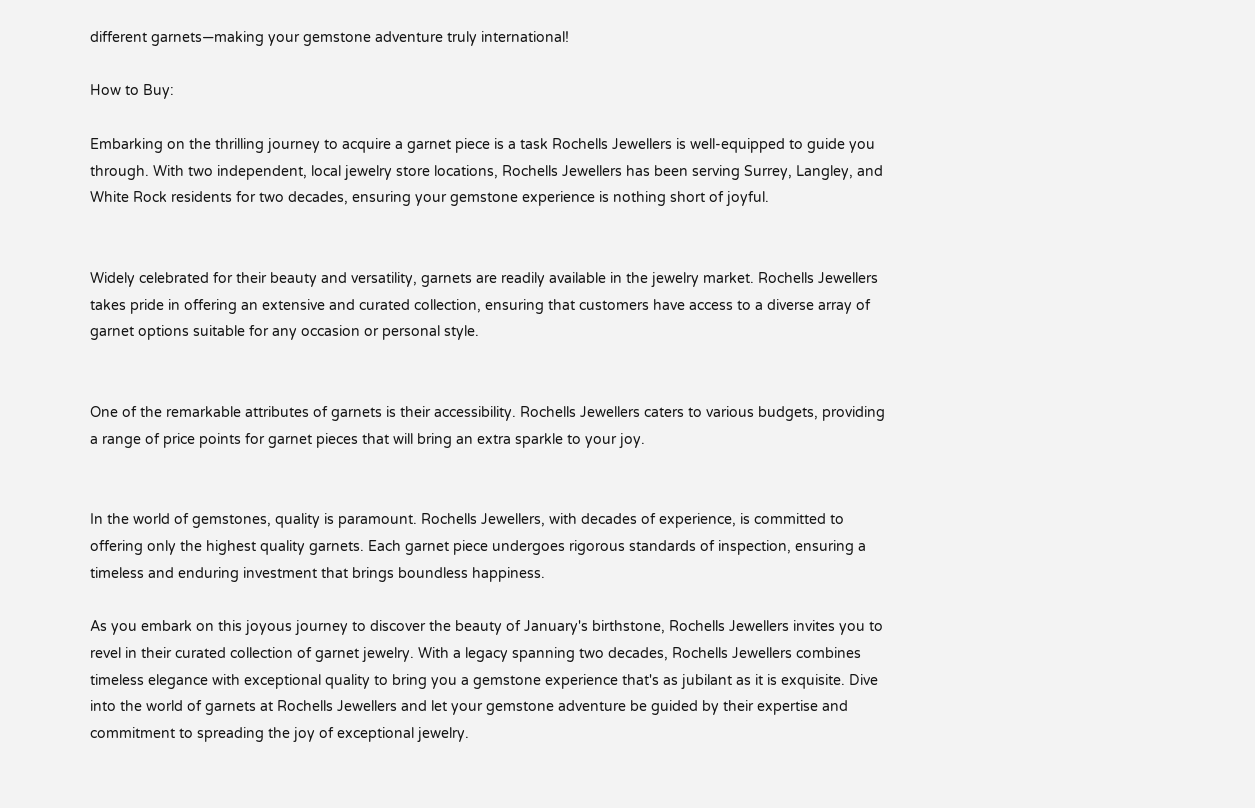different garnets—making your gemstone adventure truly international!

How to Buy:

Embarking on the thrilling journey to acquire a garnet piece is a task Rochells Jewellers is well-equipped to guide you through. With two independent, local jewelry store locations, Rochells Jewellers has been serving Surrey, Langley, and White Rock residents for two decades, ensuring your gemstone experience is nothing short of joyful.


Widely celebrated for their beauty and versatility, garnets are readily available in the jewelry market. Rochells Jewellers takes pride in offering an extensive and curated collection, ensuring that customers have access to a diverse array of garnet options suitable for any occasion or personal style.


One of the remarkable attributes of garnets is their accessibility. Rochells Jewellers caters to various budgets, providing a range of price points for garnet pieces that will bring an extra sparkle to your joy.


In the world of gemstones, quality is paramount. Rochells Jewellers, with decades of experience, is committed to offering only the highest quality garnets. Each garnet piece undergoes rigorous standards of inspection, ensuring a timeless and enduring investment that brings boundless happiness.

As you embark on this joyous journey to discover the beauty of January's birthstone, Rochells Jewellers invites you to revel in their curated collection of garnet jewelry. With a legacy spanning two decades, Rochells Jewellers combines timeless elegance with exceptional quality to bring you a gemstone experience that's as jubilant as it is exquisite. Dive into the world of garnets at Rochells Jewellers and let your gemstone adventure be guided by their expertise and commitment to spreading the joy of exceptional jewelry.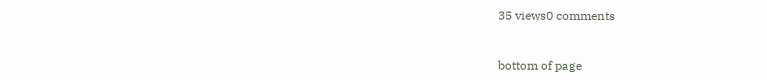35 views0 comments


bottom of page